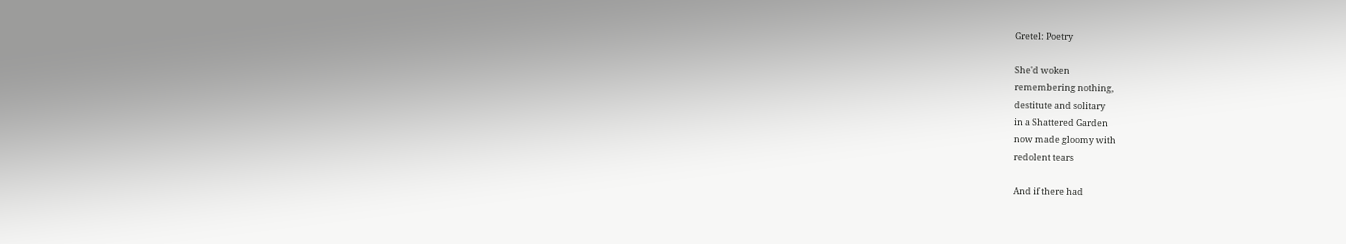Gretel: Poetry

She'd woken
remembering nothing,
destitute and solitary
in a Shattered Garden
now made gloomy with
redolent tears

And if there had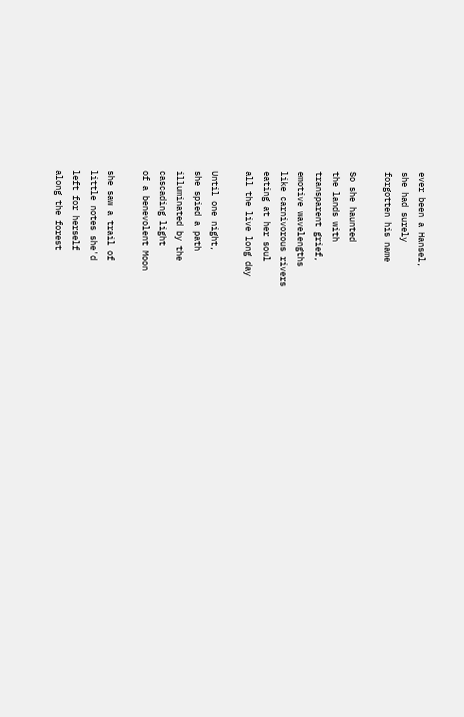ever been a Hansel,
she had surely
forgotten his name

So she haunted
the lands with
transparent grief,
emotive wavelengths
like carnivorous rivers
eating at her soul
all the live long day

Until one night,
she spied a path
illuminated by the
cascading light
of a benevolent Moon

she saw a trail of
little notes she'd
left for herself
along the forest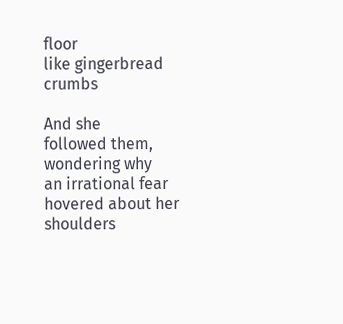floor
like gingerbread crumbs

And she
followed them,
wondering why
an irrational fear
hovered about her shoulders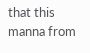that this manna from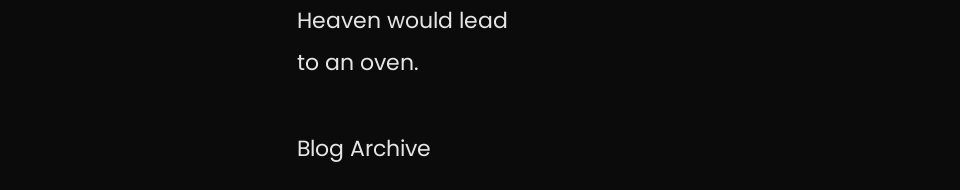Heaven would lead
to an oven.

Blog Archive